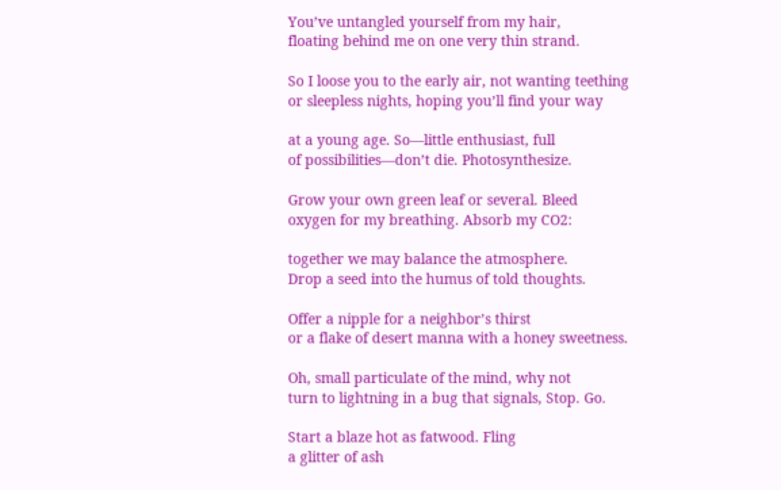You’ve untangled yourself from my hair,
floating behind me on one very thin strand.

So I loose you to the early air, not wanting teething
or sleepless nights, hoping you’ll find your way

at a young age. So—little enthusiast, full
of possibilities—don’t die. Photosynthesize.

Grow your own green leaf or several. Bleed
oxygen for my breathing. Absorb my CO2:

together we may balance the atmosphere.
Drop a seed into the humus of told thoughts.

Offer a nipple for a neighbor’s thirst
or a flake of desert manna with a honey sweetness.

Oh, small particulate of the mind, why not
turn to lightning in a bug that signals, Stop. Go.

Start a blaze hot as fatwood. Fling
a glitter of ash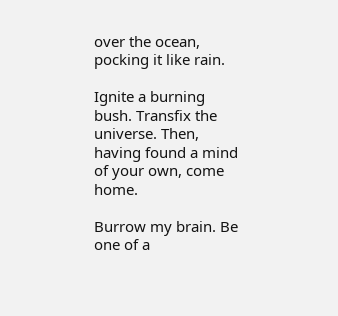over the ocean, pocking it like rain.

Ignite a burning bush. Transfix the universe. Then,
having found a mind of your own, come home.

Burrow my brain. Be one of a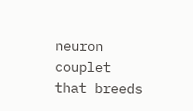neuron couplet
that breeds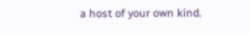a host of your own kind.